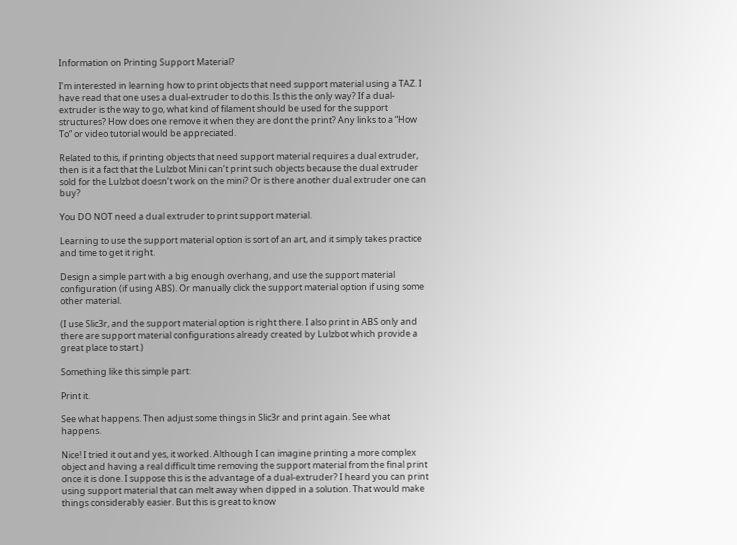Information on Printing Support Material?

I’m interested in learning how to print objects that need support material using a TAZ. I have read that one uses a dual-extruder to do this. Is this the only way? If a dual-extruder is the way to go, what kind of filament should be used for the support structures? How does one remove it when they are dont the print? Any links to a “How To” or video tutorial would be appreciated.

Related to this, if printing objects that need support material requires a dual extruder, then is it a fact that the Lulzbot Mini can’t print such objects because the dual extruder sold for the Lulzbot doesn’t work on the mini? Or is there another dual extruder one can buy?

You DO NOT need a dual extruder to print support material.

Learning to use the support material option is sort of an art, and it simply takes practice and time to get it right.

Design a simple part with a big enough overhang, and use the support material configuration (if using ABS). Or manually click the support material option if using some other material.

(I use Slic3r, and the support material option is right there. I also print in ABS only and there are support material configurations already created by Lulzbot which provide a great place to start.)

Something like this simple part:

Print it.

See what happens. Then adjust some things in Slic3r and print again. See what happens.

Nice! I tried it out and yes, it worked. Although I can imagine printing a more complex object and having a real difficult time removing the support material from the final print once it is done. I suppose this is the advantage of a dual-extruder? I heard you can print using support material that can melt away when dipped in a solution. That would make things considerably easier. But this is great to know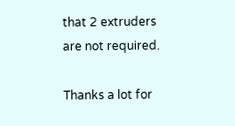that 2 extruders are not required.

Thanks a lot for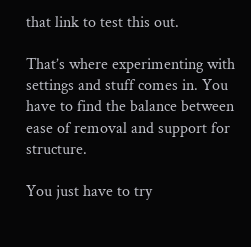that link to test this out.

That’s where experimenting with settings and stuff comes in. You have to find the balance between ease of removal and support for structure.

You just have to try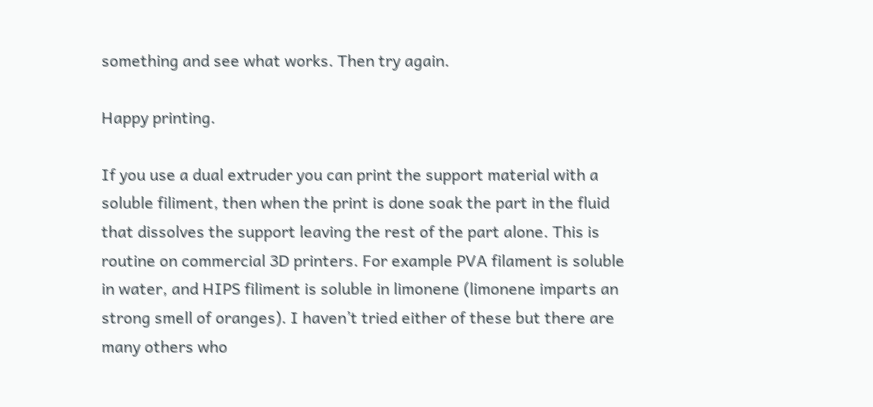something and see what works. Then try again.

Happy printing.

If you use a dual extruder you can print the support material with a soluble filiment, then when the print is done soak the part in the fluid that dissolves the support leaving the rest of the part alone. This is routine on commercial 3D printers. For example PVA filament is soluble in water, and HIPS filiment is soluble in limonene (limonene imparts an strong smell of oranges). I haven’t tried either of these but there are many others who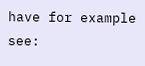have for example see: